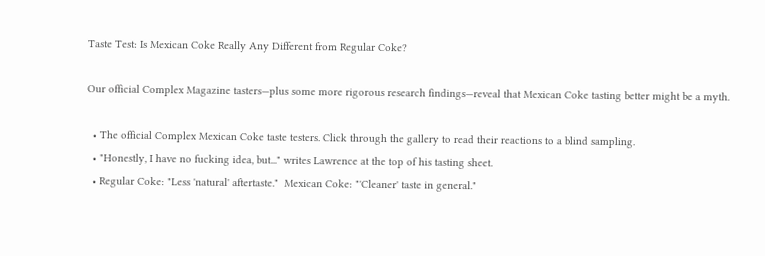Taste Test: Is Mexican Coke Really Any Different from Regular Coke?

Our official Complex Magazine tasters—plus some more rigorous research findings—reveal that Mexican Coke tasting better might be a myth.

  • The official Complex Mexican Coke taste testers. Click through the gallery to read their reactions to a blind sampling.
  • "Honestly, I have no fucking idea, but..." writes Lawrence at the top of his tasting sheet.
  • Regular Coke: "Less 'natural' aftertaste."  Mexican Coke: "'Cleaner' taste in general."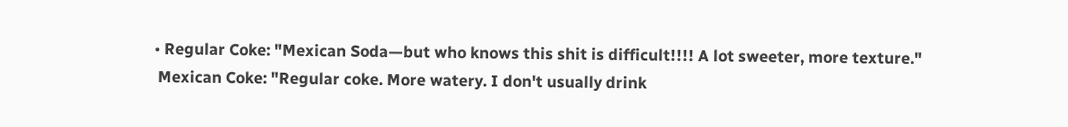• Regular Coke: "Mexican Soda—but who knows this shit is difficult!!!! A lot sweeter, more texture."
 Mexican Coke: "Regular coke. More watery. I don't usually drink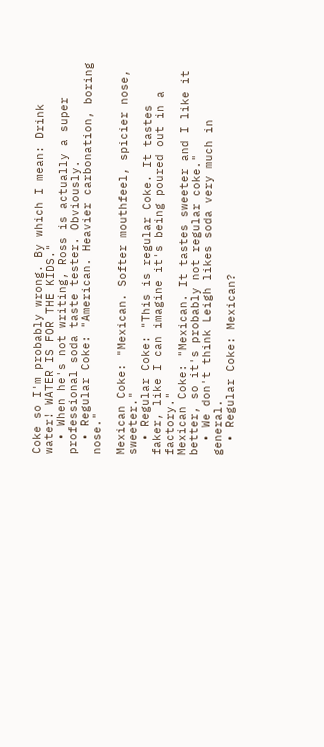Coke so I'm probably wrong. By which I mean: Drink water! WATER IS FOR THE KIDS."
  • When he's not writing, Ross is actually a super professional soda taste tester. Obviously.
  • Regular Coke: "American. Heavier carbonation, boring nose."

Mexican Coke: "Mexican. Softer mouthfeel, spicier nose, sweeter."
  • Regular Coke: "This is regular Coke. It tastes faker, like I can imagine it's being poured out in a factory."
Mexican Coke: "Mexican. It tastes sweeter and I like it better, so it's probably not regular coke."
  • We don't think Leigh likes soda very much in general.
  • Regular Coke: Mexican?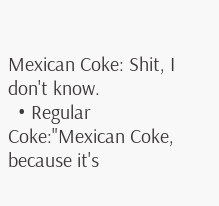Mexican Coke: Shit, I don't know.
  • Regular Coke:"Mexican Coke, because it's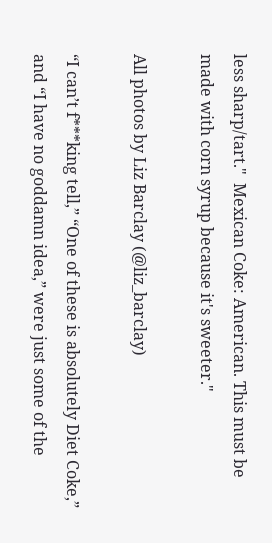less sharp/tart."  Mexican Coke: American. This must be made with corn syrup because it's sweeter."

All photos by Liz Barclay (@liz_barclay)

“I can’t f***king tell,” “One of these is absolutely Diet Coke,” and “I have no goddamn idea,” were just some of the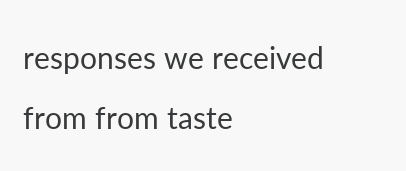responses we received from from taste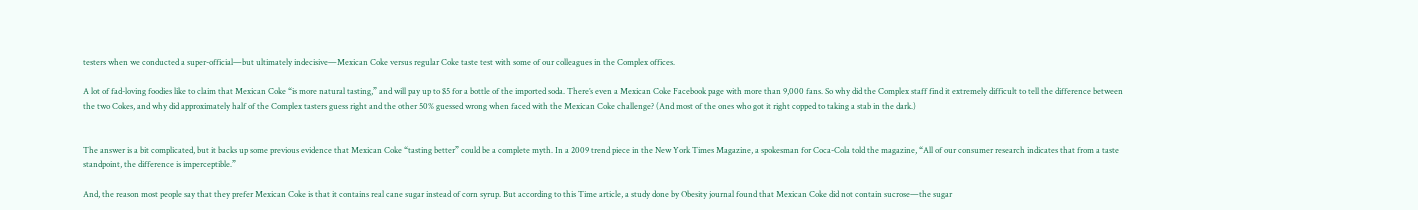testers when we conducted a super-official—but ultimately indecisive—Mexican Coke versus regular Coke taste test with some of our colleagues in the Complex offices.

A lot of fad-loving foodies like to claim that Mexican Coke “is more natural tasting,” and will pay up to $5 for a bottle of the imported soda. There’s even a Mexican Coke Facebook page with more than 9,000 fans. So why did the Complex staff find it extremely difficult to tell the difference between the two Cokes, and why did approximately half of the Complex tasters guess right and the other 50% guessed wrong when faced with the Mexican Coke challenge? (And most of the ones who got it right copped to taking a stab in the dark.)


The answer is a bit complicated, but it backs up some previous evidence that Mexican Coke “tasting better” could be a complete myth. In a 2009 trend piece in the New York Times Magazine, a spokesman for Coca-Cola told the magazine, “All of our consumer research indicates that from a taste standpoint, the difference is imperceptible.”

And, the reason most people say that they prefer Mexican Coke is that it contains real cane sugar instead of corn syrup. But according to this Time article, a study done by Obesity journal found that Mexican Coke did not contain sucrose—the sugar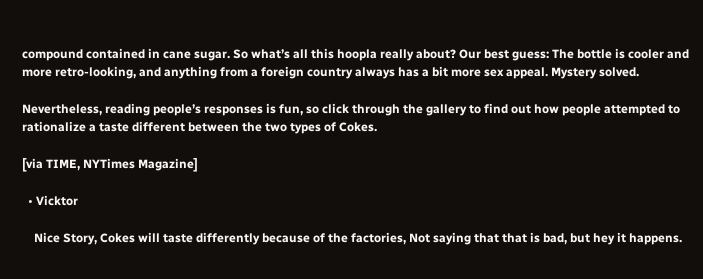compound contained in cane sugar. So what’s all this hoopla really about? Our best guess: The bottle is cooler and more retro-looking, and anything from a foreign country always has a bit more sex appeal. Mystery solved.

Nevertheless, reading people’s responses is fun, so click through the gallery to find out how people attempted to rationalize a taste different between the two types of Cokes.

[via TIME, NYTimes Magazine]

  • Vicktor

    Nice Story, Cokes will taste differently because of the factories, Not saying that that is bad, but hey it happens.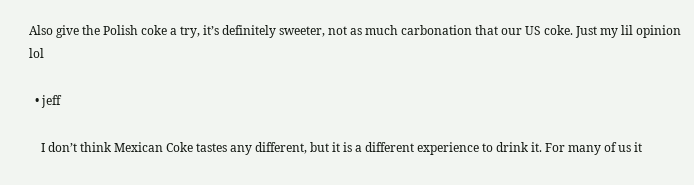Also give the Polish coke a try, it’s definitely sweeter, not as much carbonation that our US coke. Just my lil opinion lol

  • jeff

    I don’t think Mexican Coke tastes any different, but it is a different experience to drink it. For many of us it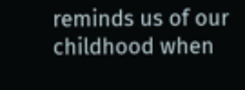reminds us of our childhood when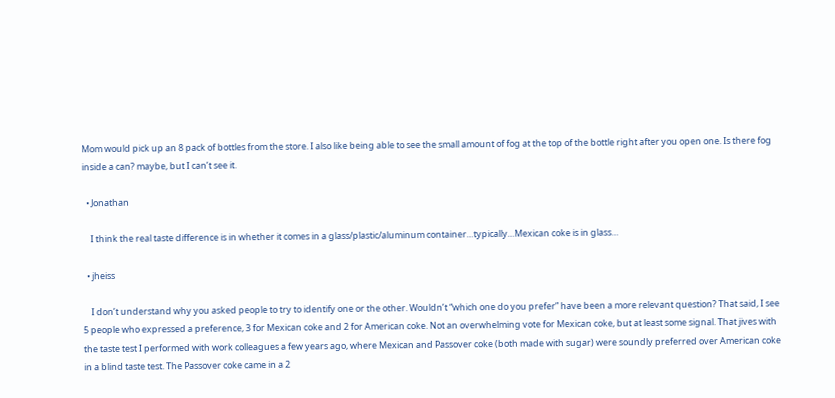Mom would pick up an 8 pack of bottles from the store. I also like being able to see the small amount of fog at the top of the bottle right after you open one. Is there fog inside a can? maybe, but I can’t see it.

  • Jonathan

    I think the real taste difference is in whether it comes in a glass/plastic/aluminum container…typically…Mexican coke is in glass…

  • jheiss

    I don’t understand why you asked people to try to identify one or the other. Wouldn’t “which one do you prefer” have been a more relevant question? That said, I see 5 people who expressed a preference, 3 for Mexican coke and 2 for American coke. Not an overwhelming vote for Mexican coke, but at least some signal. That jives with the taste test I performed with work colleagues a few years ago, where Mexican and Passover coke (both made with sugar) were soundly preferred over American coke in a blind taste test. The Passover coke came in a 2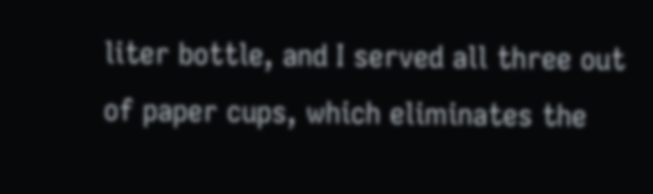liter bottle, and I served all three out of paper cups, which eliminates the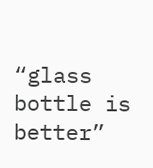“glass bottle is better”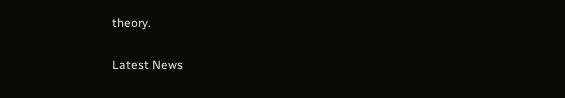theory.

Latest News